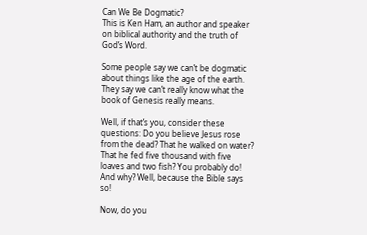Can We Be Dogmatic?
This is Ken Ham, an author and speaker on biblical authority and the truth of God’s Word.

Some people say we can’t be dogmatic about things like the age of the earth. They say we can’t really know what the book of Genesis really means.

Well, if that’s you, consider these questions: Do you believe Jesus rose from the dead? That he walked on water? That he fed five thousand with five loaves and two fish? You probably do! And why? Well, because the Bible says so!

Now, do you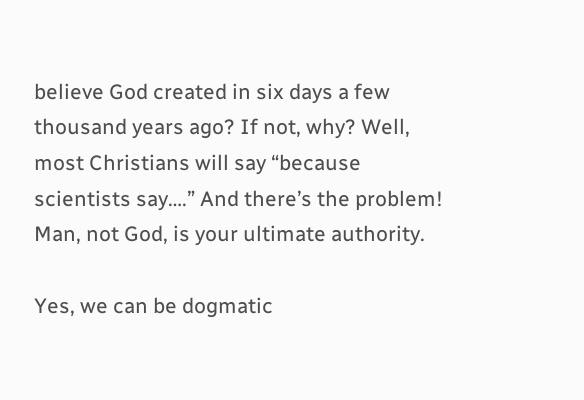believe God created in six days a few thousand years ago? If not, why? Well, most Christians will say “because scientists say….” And there’s the problem! Man, not God, is your ultimate authority.

Yes, we can be dogmatic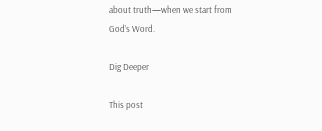about truth—when we start from God’s Word.

Dig Deeper

This post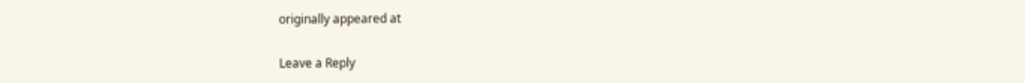originally appeared at

Leave a Reply